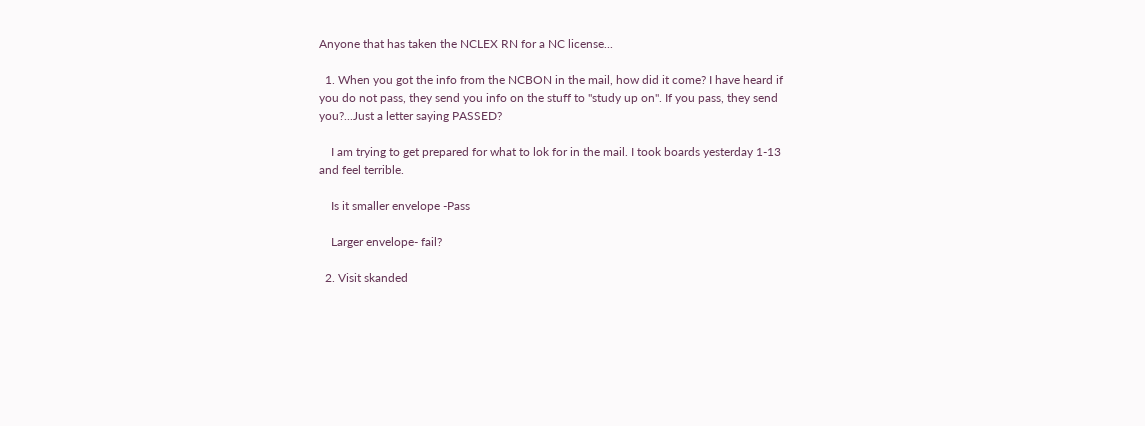Anyone that has taken the NCLEX RN for a NC license...

  1. When you got the info from the NCBON in the mail, how did it come? I have heard if you do not pass, they send you info on the stuff to "study up on". If you pass, they send you?...Just a letter saying PASSED?

    I am trying to get prepared for what to lok for in the mail. I took boards yesterday 1-13 and feel terrible.

    Is it smaller envelope -Pass

    Larger envelope- fail?

  2. Visit skanded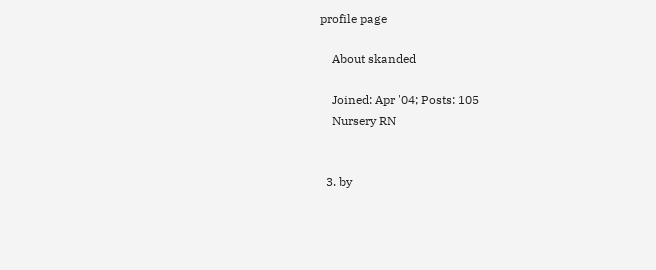profile page

    About skanded

    Joined: Apr '04; Posts: 105
    Nursery RN


  3. by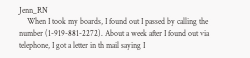Jenn_RN
    When I took my boards, I found out I passed by calling the number (1-919-881-2272). About a week after I found out via telephone, I got a letter in th mail saying I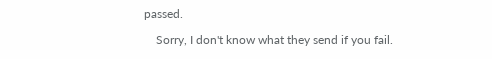passed.

    Sorry, I don't know what they send if you fail.